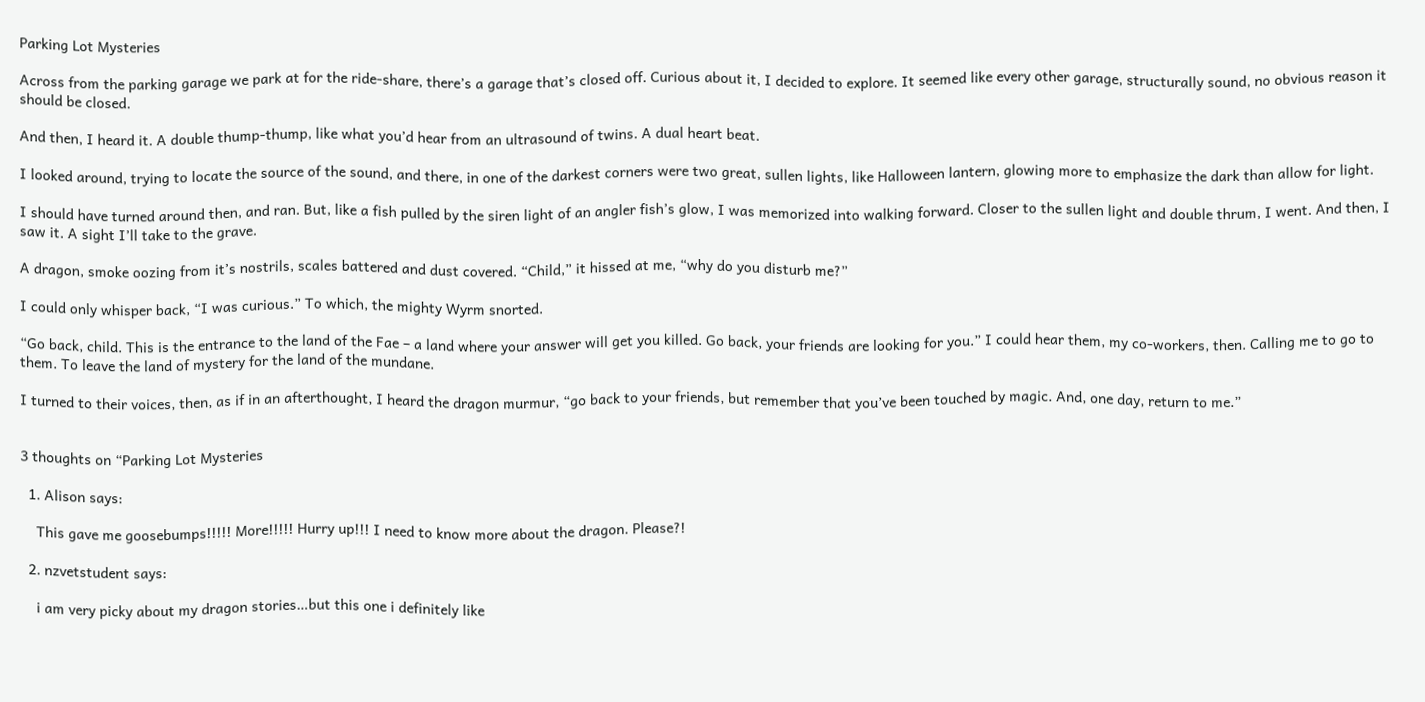Parking Lot Mysteries

Across from the parking garage we park at for the ride-share, there’s a garage that’s closed off. Curious about it, I decided to explore. It seemed like every other garage, structurally sound, no obvious reason it should be closed.

And then, I heard it. A double thump-thump, like what you’d hear from an ultrasound of twins. A dual heart beat.

I looked around, trying to locate the source of the sound, and there, in one of the darkest corners were two great, sullen lights, like Halloween lantern, glowing more to emphasize the dark than allow for light.

I should have turned around then, and ran. But, like a fish pulled by the siren light of an angler fish’s glow, I was memorized into walking forward. Closer to the sullen light and double thrum, I went. And then, I saw it. A sight I’ll take to the grave.

A dragon, smoke oozing from it’s nostrils, scales battered and dust covered. “Child,” it hissed at me, “why do you disturb me?”

I could only whisper back, “I was curious.” To which, the mighty Wyrm snorted.

“Go back, child. This is the entrance to the land of the Fae – a land where your answer will get you killed. Go back, your friends are looking for you.” I could hear them, my co-workers, then. Calling me to go to them. To leave the land of mystery for the land of the mundane.

I turned to their voices, then, as if in an afterthought, I heard the dragon murmur, “go back to your friends, but remember that you’ve been touched by magic. And, one day, return to me.”


3 thoughts on “Parking Lot Mysteries

  1. Alison says:

    This gave me goosebumps!!!!! More!!!!! Hurry up!!! I need to know more about the dragon. Please?!

  2. nzvetstudent says:

    i am very picky about my dragon stories…but this one i definitely like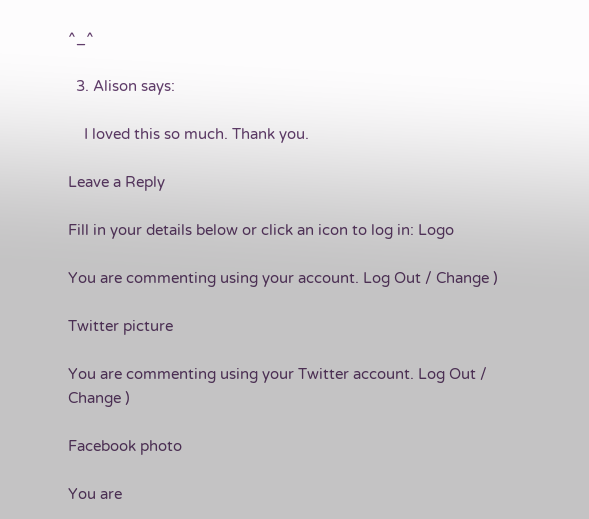^_^

  3. Alison says:

    I loved this so much. Thank you.

Leave a Reply

Fill in your details below or click an icon to log in: Logo

You are commenting using your account. Log Out / Change )

Twitter picture

You are commenting using your Twitter account. Log Out / Change )

Facebook photo

You are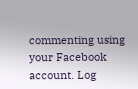commenting using your Facebook account. Log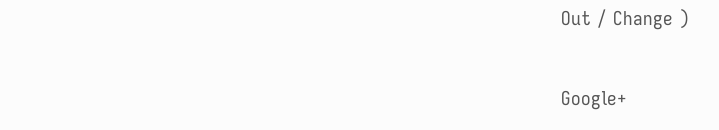Out / Change )

Google+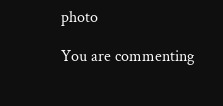photo

You are commenting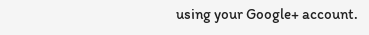using your Google+ account.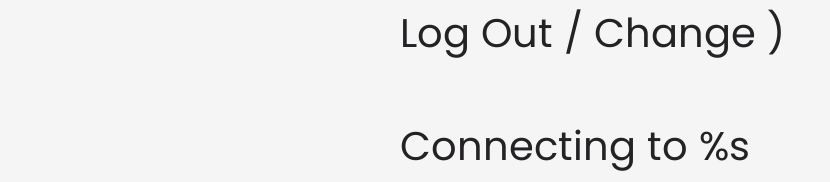Log Out / Change )

Connecting to %s